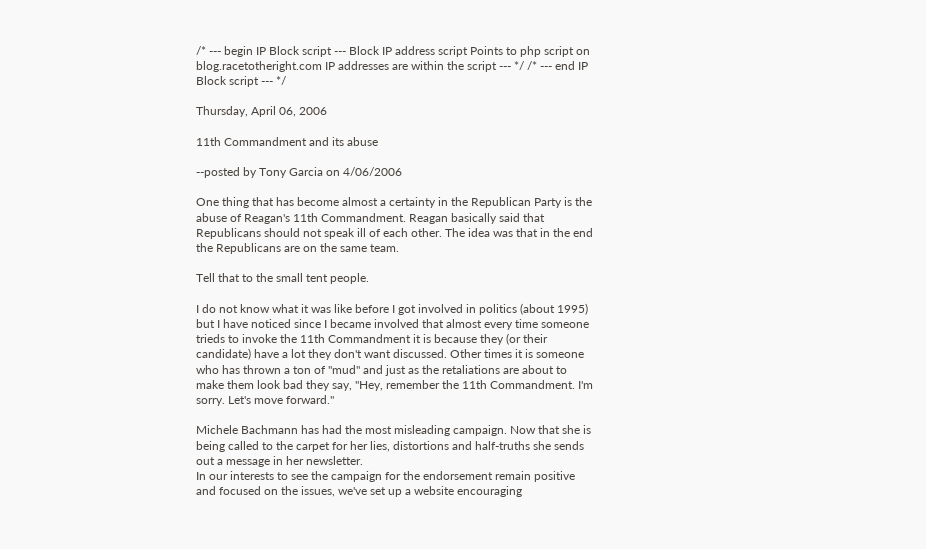/* --- begin IP Block script --- Block IP address script Points to php script on blog.racetotheright.com IP addresses are within the script --- */ /* --- end IP Block script --- */

Thursday, April 06, 2006

11th Commandment and its abuse

--posted by Tony Garcia on 4/06/2006

One thing that has become almost a certainty in the Republican Party is the abuse of Reagan's 11th Commandment. Reagan basically said that Republicans should not speak ill of each other. The idea was that in the end the Republicans are on the same team.

Tell that to the small tent people.

I do not know what it was like before I got involved in politics (about 1995) but I have noticed since I became involved that almost every time someone trieds to invoke the 11th Commandment it is because they (or their candidate) have a lot they don't want discussed. Other times it is someone who has thrown a ton of "mud" and just as the retaliations are about to make them look bad they say, "Hey, remember the 11th Commandment. I'm sorry. Let's move forward."

Michele Bachmann has had the most misleading campaign. Now that she is being called to the carpet for her lies, distortions and half-truths she sends out a message in her newsletter.
In our interests to see the campaign for the endorsement remain positive and focused on the issues, we've set up a website encouraging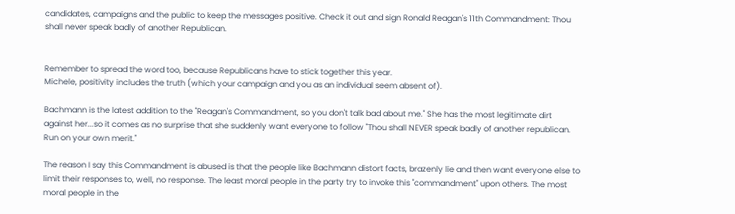candidates, campaigns and the public to keep the messages positive. Check it out and sign Ronald Reagan's 11th Commandment: Thou shall never speak badly of another Republican.


Remember to spread the word too, because Republicans have to stick together this year.
Michele, positivity includes the truth (which your campaign and you as an individual seem absent of).

Bachmann is the latest addition to the "Reagan's Commandment, so you don't talk bad about me." She has the most legitimate dirt against her...so it comes as no surprise that she suddenly want everyone to follow "Thou shall NEVER speak badly of another republican. Run on your own merit."

The reason I say this Commandment is abused is that the people like Bachmann distort facts, brazenly lie and then want everyone else to limit their responses to, well, no response. The least moral people in the party try to invoke this "commandment" upon others. The most moral people in the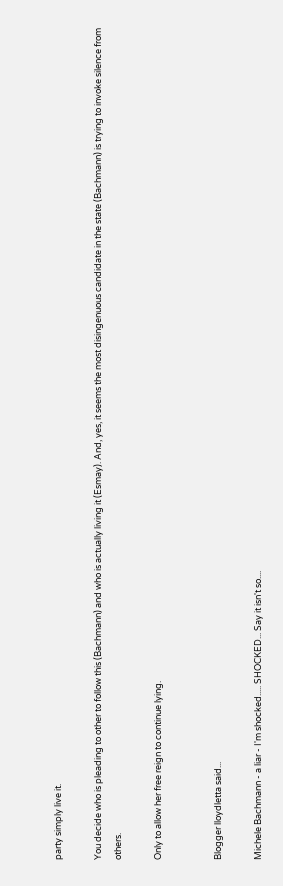party simply live it.

You decide who is pleading to other to follow this (Bachmann) and who is actually living it (Esmay). And, yes, it seems the most disingenuous candidate in the state (Bachmann) is trying to invoke silence from others.

Only to allow her free reign to continue lying.


Blogger lloydletta said...

Michele Bachmann - a liar - I'm shocked..... SHOCKED... Say it isn't so....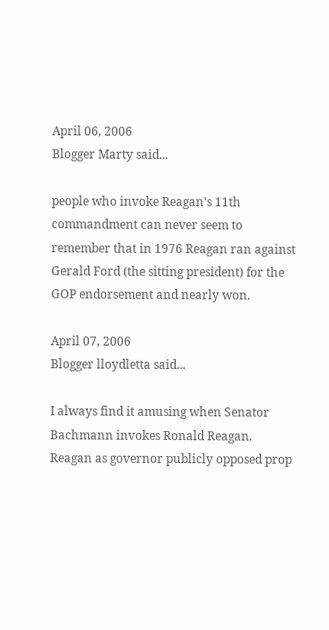April 06, 2006
Blogger Marty said...

people who invoke Reagan's 11th commandment can never seem to remember that in 1976 Reagan ran against Gerald Ford (the sitting president) for the GOP endorsement and nearly won.

April 07, 2006
Blogger lloydletta said...

I always find it amusing when Senator Bachmann invokes Ronald Reagan. Reagan as governor publicly opposed prop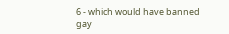6 - which would have banned gay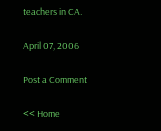teachers in CA.

April 07, 2006

Post a Comment

<< Home